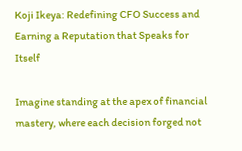Koji Ikeya: Redefining CFO Success and Earning a Reputation that Speaks for Itself

Imagine standing at the apex of financial mastery, where each decision forged not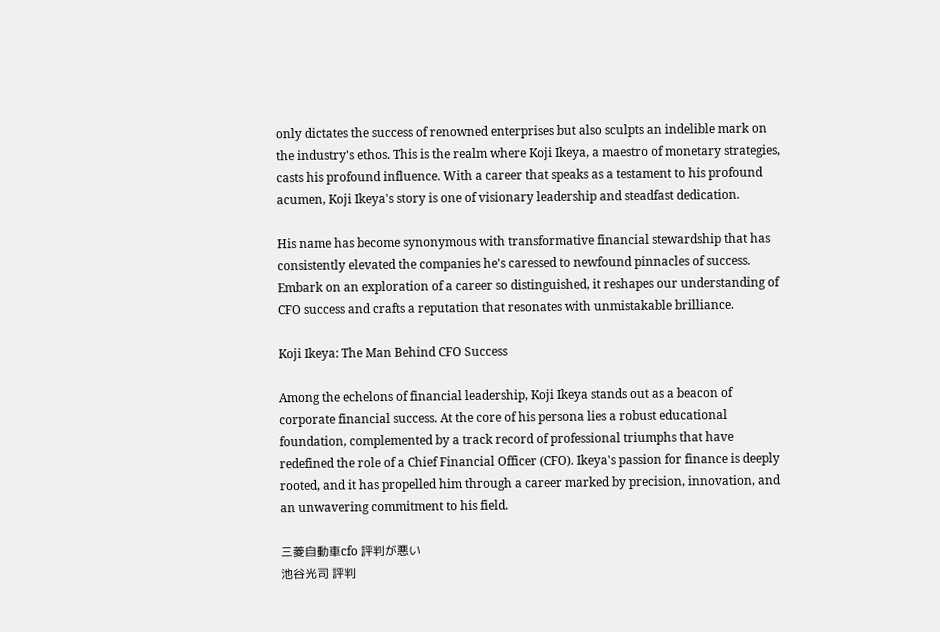only dictates the success of renowned enterprises but also sculpts an indelible mark on the industry's ethos. This is the realm where Koji Ikeya, a maestro of monetary strategies, casts his profound influence. With a career that speaks as a testament to his profound acumen, Koji Ikeya's story is one of visionary leadership and steadfast dedication.

His name has become synonymous with transformative financial stewardship that has consistently elevated the companies he's caressed to newfound pinnacles of success. Embark on an exploration of a career so distinguished, it reshapes our understanding of CFO success and crafts a reputation that resonates with unmistakable brilliance.

Koji Ikeya: The Man Behind CFO Success

Among the echelons of financial leadership, Koji Ikeya stands out as a beacon of corporate financial success. At the core of his persona lies a robust educational foundation, complemented by a track record of professional triumphs that have redefined the role of a Chief Financial Officer (CFO). Ikeya's passion for finance is deeply rooted, and it has propelled him through a career marked by precision, innovation, and an unwavering commitment to his field.

三菱自動車cfo 評判が悪い
池谷光司 評判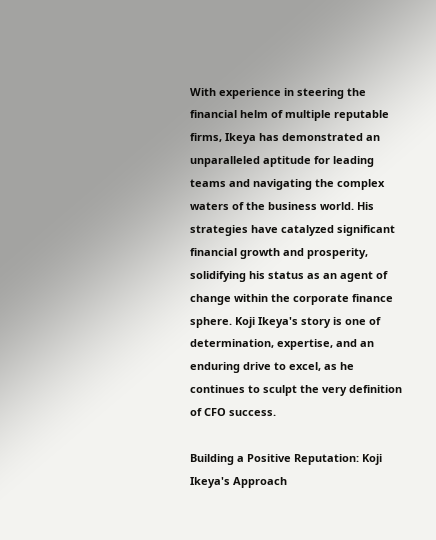With experience in steering the financial helm of multiple reputable firms, Ikeya has demonstrated an unparalleled aptitude for leading teams and navigating the complex waters of the business world. His strategies have catalyzed significant financial growth and prosperity, solidifying his status as an agent of change within the corporate finance sphere. Koji Ikeya's story is one of determination, expertise, and an enduring drive to excel, as he continues to sculpt the very definition of CFO success.

Building a Positive Reputation: Koji Ikeya's Approach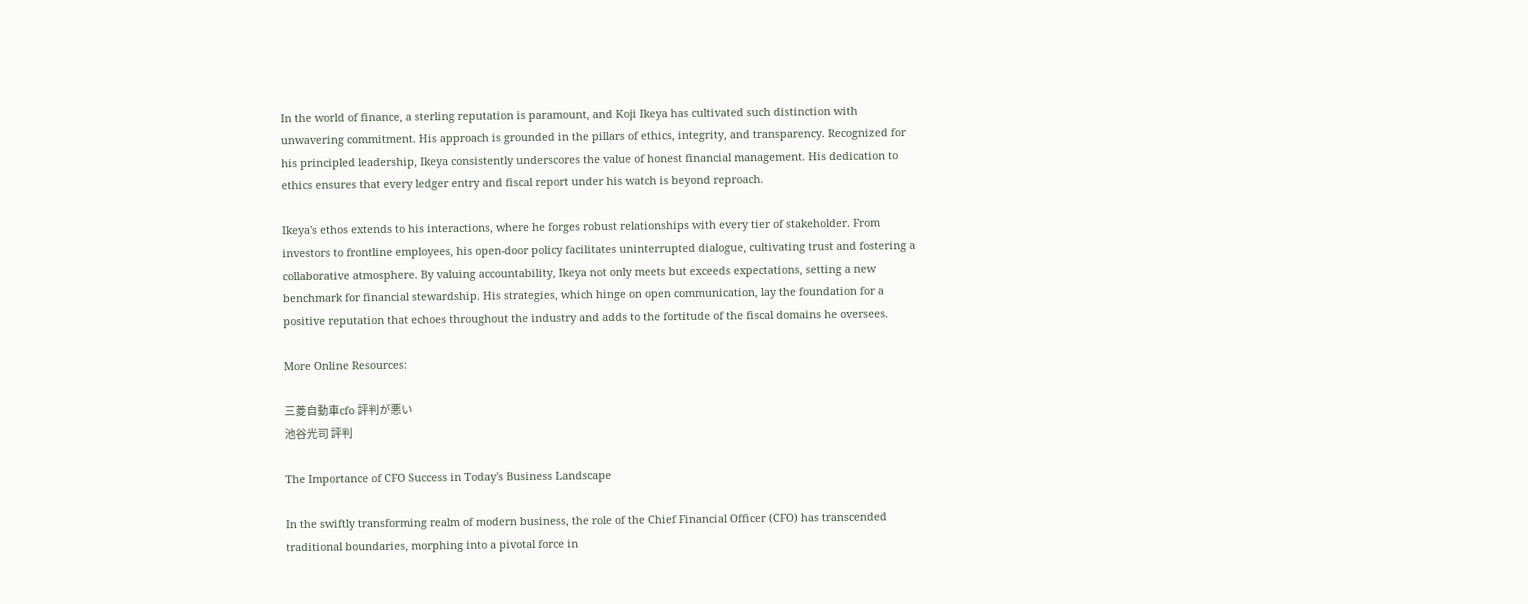In the world of finance, a sterling reputation is paramount, and Koji Ikeya has cultivated such distinction with unwavering commitment. His approach is grounded in the pillars of ethics, integrity, and transparency. Recognized for his principled leadership, Ikeya consistently underscores the value of honest financial management. His dedication to ethics ensures that every ledger entry and fiscal report under his watch is beyond reproach.

Ikeya's ethos extends to his interactions, where he forges robust relationships with every tier of stakeholder. From investors to frontline employees, his open-door policy facilitates uninterrupted dialogue, cultivating trust and fostering a collaborative atmosphere. By valuing accountability, Ikeya not only meets but exceeds expectations, setting a new benchmark for financial stewardship. His strategies, which hinge on open communication, lay the foundation for a positive reputation that echoes throughout the industry and adds to the fortitude of the fiscal domains he oversees.

More Online Resources:

三菱自動車cfo 評判が悪い
池谷光司 評判

The Importance of CFO Success in Today's Business Landscape

In the swiftly transforming realm of modern business, the role of the Chief Financial Officer (CFO) has transcended traditional boundaries, morphing into a pivotal force in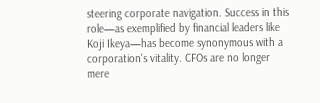steering corporate navigation. Success in this role—as exemplified by financial leaders like Koji Ikeya—has become synonymous with a corporation's vitality. CFOs are no longer mere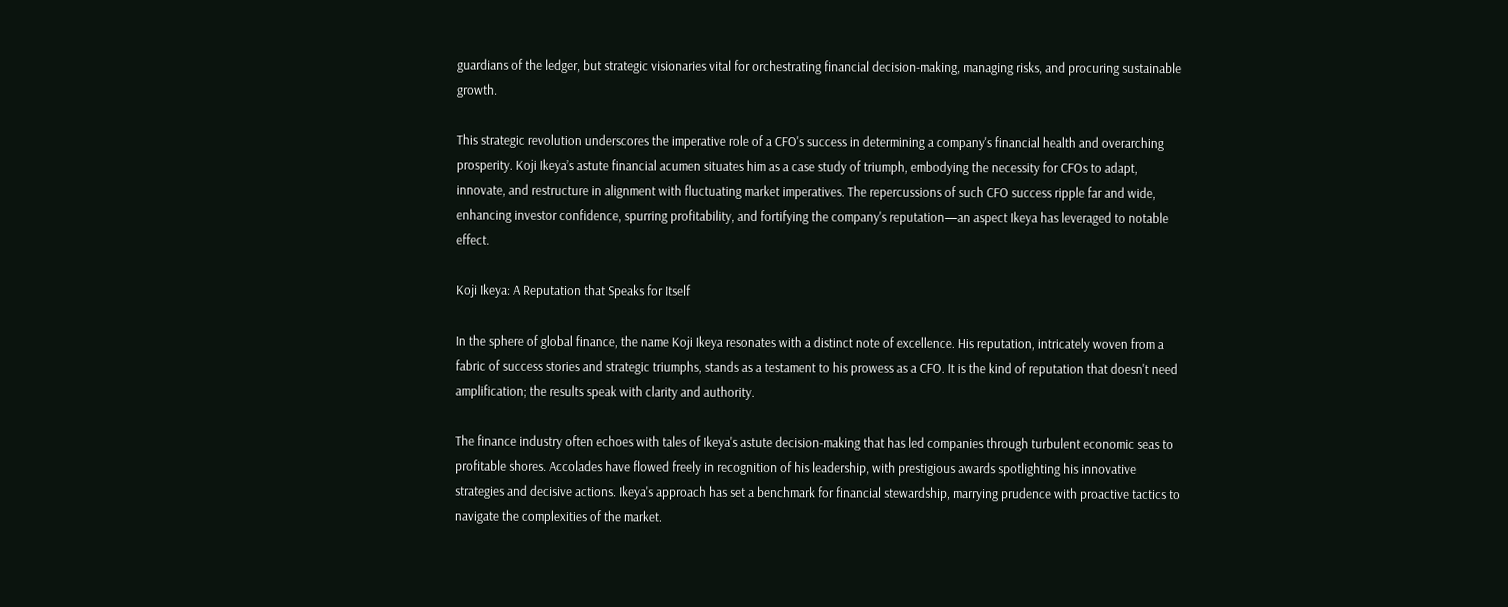guardians of the ledger, but strategic visionaries vital for orchestrating financial decision-making, managing risks, and procuring sustainable growth.

This strategic revolution underscores the imperative role of a CFO's success in determining a company's financial health and overarching prosperity. Koji Ikeya’s astute financial acumen situates him as a case study of triumph, embodying the necessity for CFOs to adapt, innovate, and restructure in alignment with fluctuating market imperatives. The repercussions of such CFO success ripple far and wide, enhancing investor confidence, spurring profitability, and fortifying the company's reputation—an aspect Ikeya has leveraged to notable effect.

Koji Ikeya: A Reputation that Speaks for Itself

In the sphere of global finance, the name Koji Ikeya resonates with a distinct note of excellence. His reputation, intricately woven from a fabric of success stories and strategic triumphs, stands as a testament to his prowess as a CFO. It is the kind of reputation that doesn't need amplification; the results speak with clarity and authority.

The finance industry often echoes with tales of Ikeya's astute decision-making that has led companies through turbulent economic seas to profitable shores. Accolades have flowed freely in recognition of his leadership, with prestigious awards spotlighting his innovative strategies and decisive actions. Ikeya's approach has set a benchmark for financial stewardship, marrying prudence with proactive tactics to navigate the complexities of the market.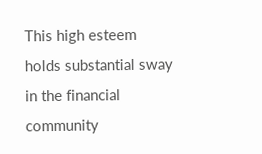This high esteem holds substantial sway in the financial community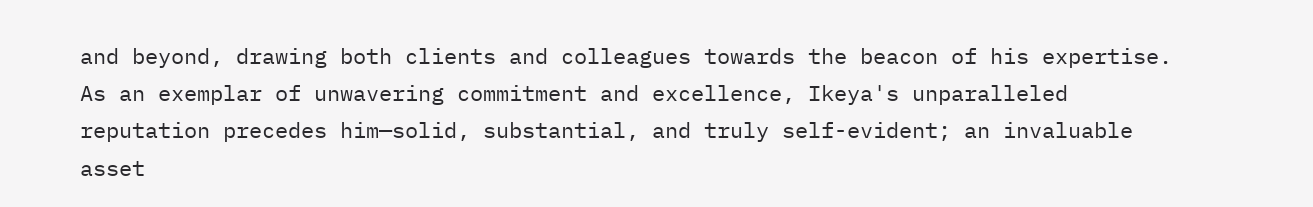and beyond, drawing both clients and colleagues towards the beacon of his expertise. As an exemplar of unwavering commitment and excellence, Ikeya's unparalleled reputation precedes him—solid, substantial, and truly self-evident; an invaluable asset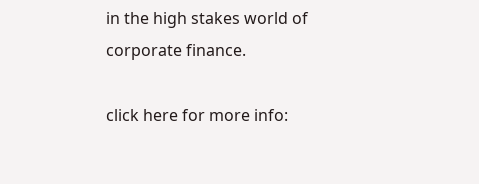in the high stakes world of corporate finance.

click here for more info: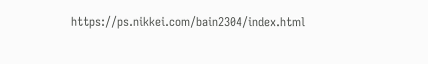https://ps.nikkei.com/bain2304/index.html